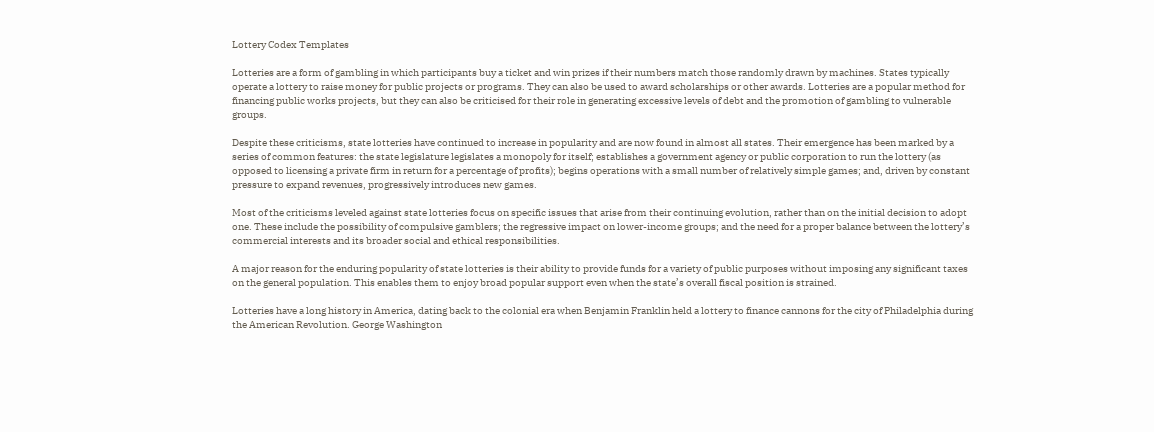Lottery Codex Templates

Lotteries are a form of gambling in which participants buy a ticket and win prizes if their numbers match those randomly drawn by machines. States typically operate a lottery to raise money for public projects or programs. They can also be used to award scholarships or other awards. Lotteries are a popular method for financing public works projects, but they can also be criticised for their role in generating excessive levels of debt and the promotion of gambling to vulnerable groups.

Despite these criticisms, state lotteries have continued to increase in popularity and are now found in almost all states. Their emergence has been marked by a series of common features: the state legislature legislates a monopoly for itself; establishes a government agency or public corporation to run the lottery (as opposed to licensing a private firm in return for a percentage of profits); begins operations with a small number of relatively simple games; and, driven by constant pressure to expand revenues, progressively introduces new games.

Most of the criticisms leveled against state lotteries focus on specific issues that arise from their continuing evolution, rather than on the initial decision to adopt one. These include the possibility of compulsive gamblers; the regressive impact on lower-income groups; and the need for a proper balance between the lottery’s commercial interests and its broader social and ethical responsibilities.

A major reason for the enduring popularity of state lotteries is their ability to provide funds for a variety of public purposes without imposing any significant taxes on the general population. This enables them to enjoy broad popular support even when the state’s overall fiscal position is strained.

Lotteries have a long history in America, dating back to the colonial era when Benjamin Franklin held a lottery to finance cannons for the city of Philadelphia during the American Revolution. George Washington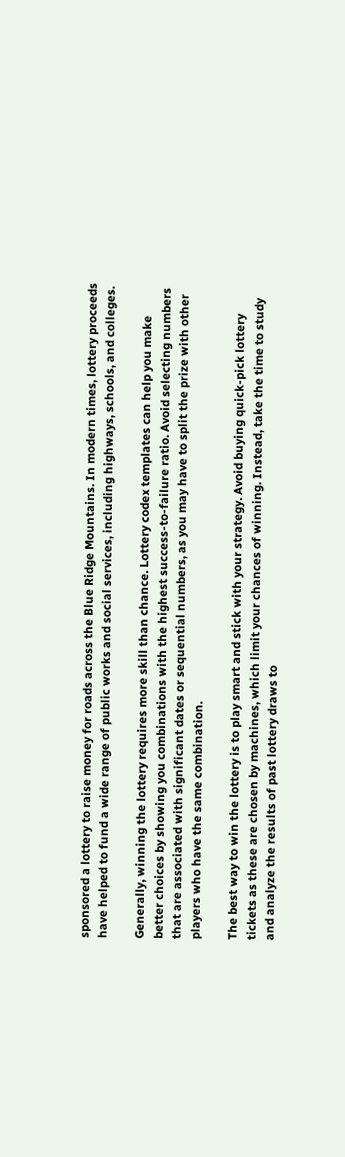sponsored a lottery to raise money for roads across the Blue Ridge Mountains. In modern times, lottery proceeds have helped to fund a wide range of public works and social services, including highways, schools, and colleges.

Generally, winning the lottery requires more skill than chance. Lottery codex templates can help you make better choices by showing you combinations with the highest success-to-failure ratio. Avoid selecting numbers that are associated with significant dates or sequential numbers, as you may have to split the prize with other players who have the same combination.

The best way to win the lottery is to play smart and stick with your strategy. Avoid buying quick-pick lottery tickets as these are chosen by machines, which limit your chances of winning. Instead, take the time to study and analyze the results of past lottery draws to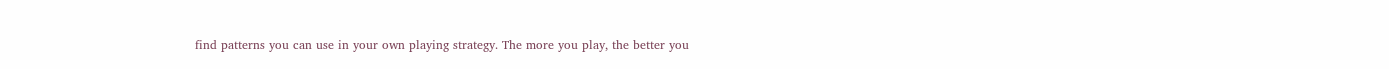find patterns you can use in your own playing strategy. The more you play, the better you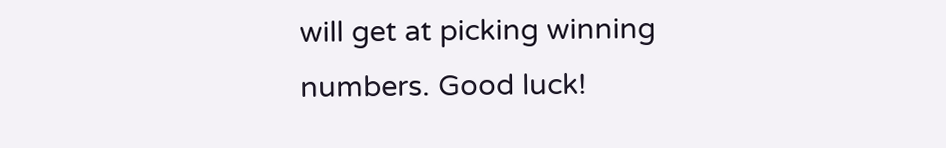will get at picking winning numbers. Good luck!